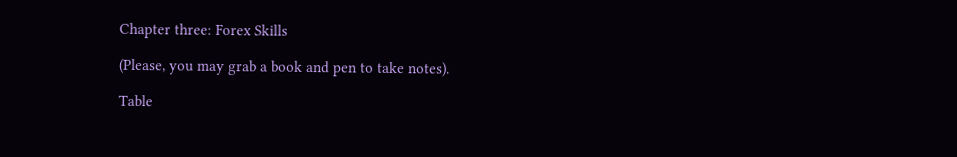Chapter three: Forex Skills

(Please, you may grab a book and pen to take notes).

Table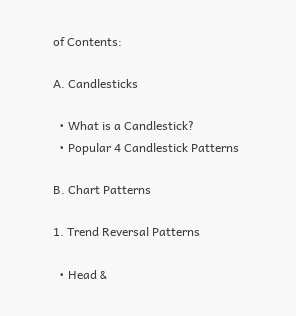of Contents:

A. Candlesticks

  • What is a Candlestick?
  • Popular 4 Candlestick Patterns

B. Chart Patterns

1. Trend Reversal Patterns

  • Head &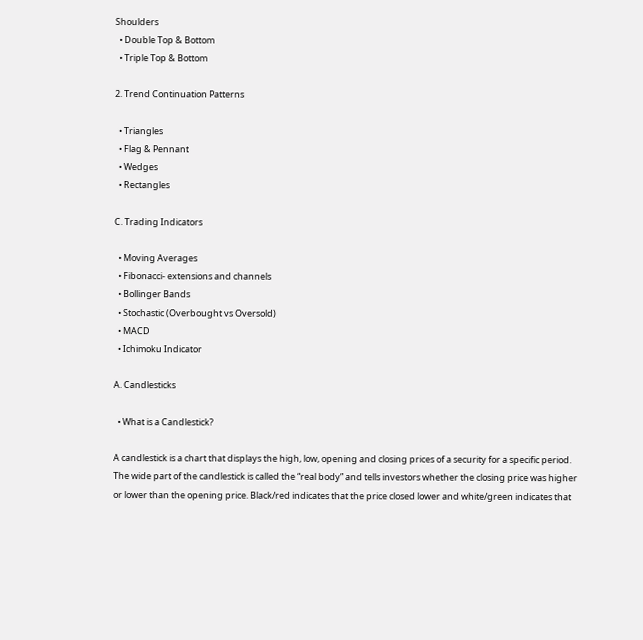Shoulders
  • Double Top & Bottom
  • Triple Top & Bottom

2. Trend Continuation Patterns

  • Triangles
  • Flag & Pennant
  • Wedges
  • Rectangles

C. Trading Indicators

  • Moving Averages
  • Fibonacci- extensions and channels
  • Bollinger Bands
  • Stochastic (Overbought vs Oversold)
  • MACD
  • Ichimoku Indicator

A. Candlesticks

  • What is a Candlestick?

A candlestick is a chart that displays the high, low, opening and closing prices of a security for a specific period. The wide part of the candlestick is called the “real body” and tells investors whether the closing price was higher or lower than the opening price. Black/red indicates that the price closed lower and white/green indicates that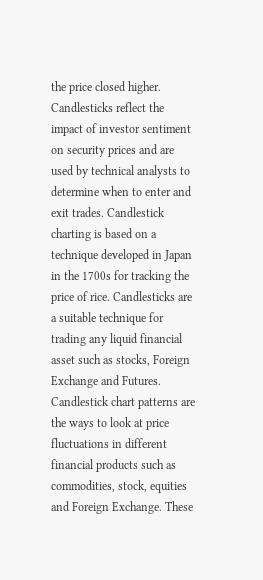the price closed higher. Candlesticks reflect the impact of investor sentiment on security prices and are used by technical analysts to determine when to enter and exit trades. Candlestick charting is based on a technique developed in Japan in the 1700s for tracking the price of rice. Candlesticks are a suitable technique for trading any liquid financial asset such as stocks, Foreign Exchange and Futures. Candlestick chart patterns are the ways to look at price fluctuations in different financial products such as commodities, stock, equities and Foreign Exchange. These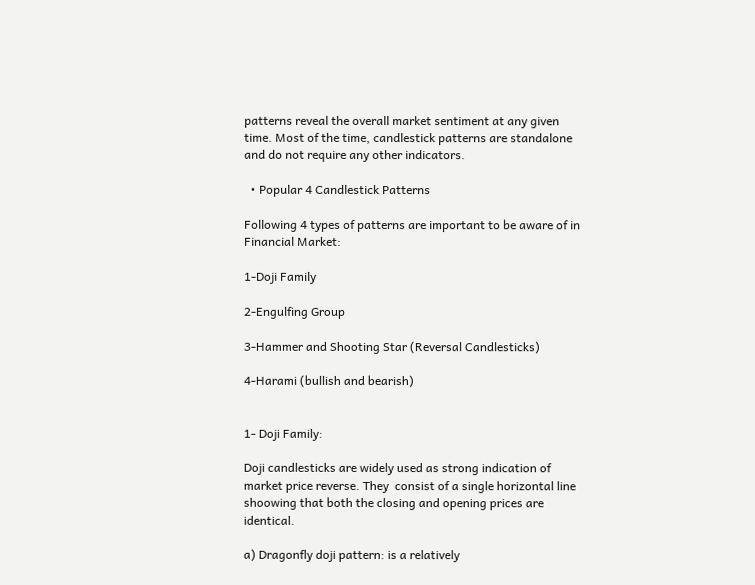patterns reveal the overall market sentiment at any given time. Most of the time, candlestick patterns are standalone and do not require any other indicators.

  • Popular 4 Candlestick Patterns

Following 4 types of patterns are important to be aware of in Financial Market:

1-Doji Family

2-Engulfing Group

3-Hammer and Shooting Star (Reversal Candlesticks)

4-Harami (bullish and bearish)


1- Doji Family:

Doji candlesticks are widely used as strong indication of market price reverse. They  consist of a single horizontal line shoowing that both the closing and opening prices are identical.

a) Dragonfly doji pattern: is a relatively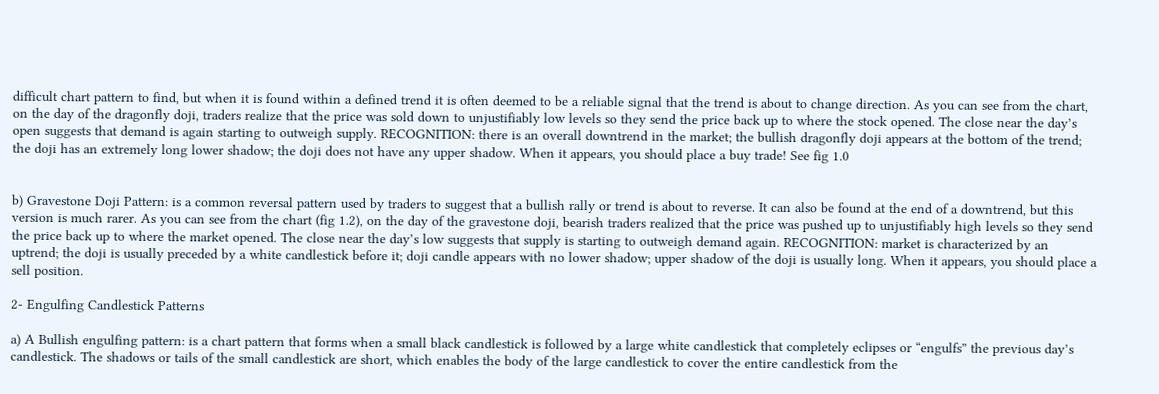difficult chart pattern to find, but when it is found within a defined trend it is often deemed to be a reliable signal that the trend is about to change direction. As you can see from the chart, on the day of the dragonfly doji, traders realize that the price was sold down to unjustifiably low levels so they send the price back up to where the stock opened. The close near the day’s open suggests that demand is again starting to outweigh supply. RECOGNITION: there is an overall downtrend in the market; the bullish dragonfly doji appears at the bottom of the trend; the doji has an extremely long lower shadow; the doji does not have any upper shadow. When it appears, you should place a buy trade! See fig 1.0


b) Gravestone Doji Pattern: is a common reversal pattern used by traders to suggest that a bullish rally or trend is about to reverse. It can also be found at the end of a downtrend, but this version is much rarer. As you can see from the chart (fig 1.2), on the day of the gravestone doji, bearish traders realized that the price was pushed up to unjustifiably high levels so they send the price back up to where the market opened. The close near the day’s low suggests that supply is starting to outweigh demand again. RECOGNITION: market is characterized by an uptrend; the doji is usually preceded by a white candlestick before it; doji candle appears with no lower shadow; upper shadow of the doji is usually long. When it appears, you should place a sell position.

2- Engulfing Candlestick Patterns

a) A Bullish engulfing pattern: is a chart pattern that forms when a small black candlestick is followed by a large white candlestick that completely eclipses or “engulfs” the previous day’s candlestick. The shadows or tails of the small candlestick are short, which enables the body of the large candlestick to cover the entire candlestick from the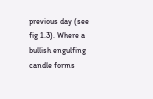previous day (see fig 1.3). Where a bullish engulfing candle forms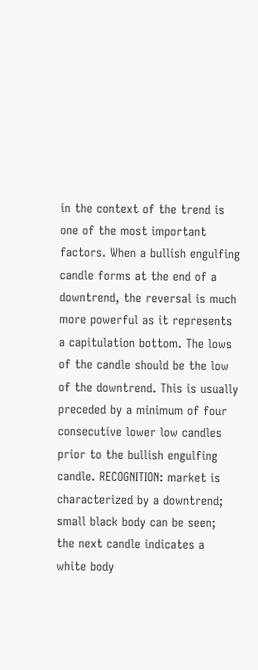in the context of the trend is one of the most important factors. When a bullish engulfing candle forms at the end of a downtrend, the reversal is much more powerful as it represents a capitulation bottom. The lows of the candle should be the low of the downtrend. This is usually preceded by a minimum of four consecutive lower low candles prior to the bullish engulfing candle. RECOGNITION: market is characterized by a downtrend; small black body can be seen; the next candle indicates a white body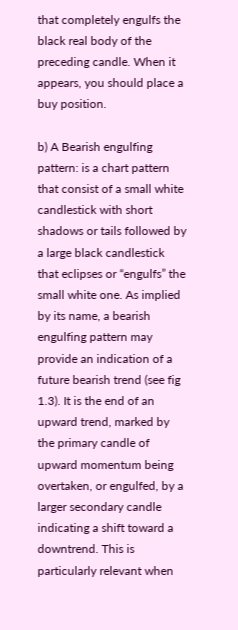that completely engulfs the black real body of the preceding candle. When it appears, you should place a buy position.

b) A Bearish engulfing pattern: is a chart pattern that consist of a small white candlestick with short shadows or tails followed by a large black candlestick that eclipses or “engulfs” the small white one. As implied by its name, a bearish engulfing pattern may provide an indication of a future bearish trend (see fig 1.3). It is the end of an upward trend, marked by the primary candle of upward momentum being overtaken, or engulfed, by a larger secondary candle indicating a shift toward a downtrend. This is particularly relevant when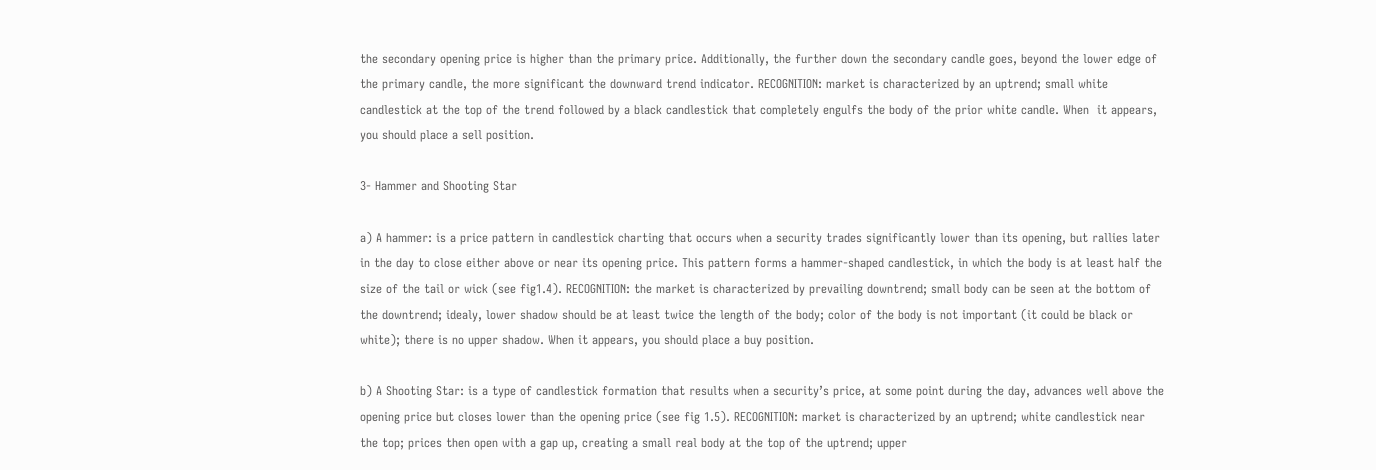the secondary opening price is higher than the primary price. Additionally, the further down the secondary candle goes, beyond the lower edge of the primary candle, the more significant the downward trend indicator. RECOGNITION: market is characterized by an uptrend; small white candlestick at the top of the trend followed by a black candlestick that completely engulfs the body of the prior white candle. When  it appears, you should place a sell position.

3- Hammer and Shooting Star

a) A hammer: is a price pattern in candlestick charting that occurs when a security trades significantly lower than its opening, but rallies later in the day to close either above or near its opening price. This pattern forms a hammer-shaped candlestick, in which the body is at least half the size of the tail or wick (see fig1.4). RECOGNITION: the market is characterized by prevailing downtrend; small body can be seen at the bottom of the downtrend; idealy, lower shadow should be at least twice the length of the body; color of the body is not important (it could be black or white); there is no upper shadow. When it appears, you should place a buy position.

b) A Shooting Star: is a type of candlestick formation that results when a security’s price, at some point during the day, advances well above the opening price but closes lower than the opening price (see fig 1.5). RECOGNITION: market is characterized by an uptrend; white candlestick near the top; prices then open with a gap up, creating a small real body at the top of the uptrend; upper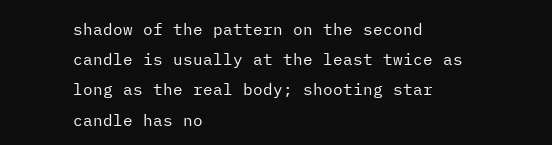shadow of the pattern on the second candle is usually at the least twice as long as the real body; shooting star  candle has no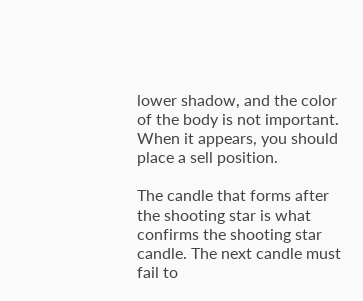lower shadow, and the color of the body is not important. When it appears, you should place a sell position.

The candle that forms after the shooting star is what confirms the shooting star candle. The next candle must fail to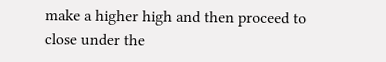make a higher high and then proceed to close under the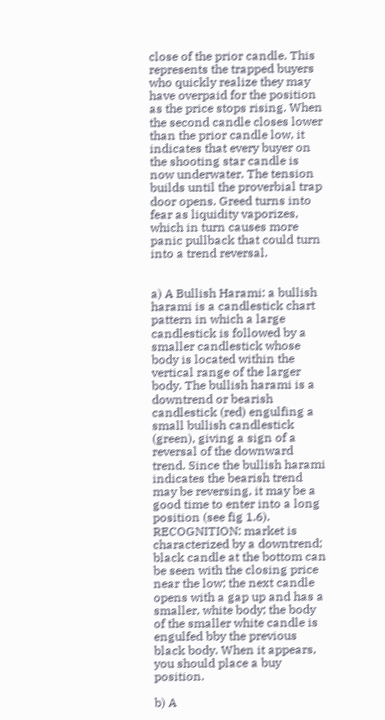close of the prior candle. This represents the trapped buyers who quickly realize they may have overpaid for the position as the price stops rising. When the second candle closes lower than the prior candle low, it indicates that every buyer on the shooting star candle is now underwater. The tension builds until the proverbial trap door opens. Greed turns into fear as liquidity vaporizes, which in turn causes more panic pullback that could turn into a trend reversal.


a) A Bullish Harami: a bullish harami is a candlestick chart pattern in which a large candlestick is followed by a smaller candlestick whose body is located within the vertical range of the larger body. The bullish harami is a downtrend or bearish candlestick (red) engulfing a small bullish candlestick (green), giving a sign of a reversal of the downward trend. Since the bullish harami indicates the bearish trend may be reversing, it may be a good time to enter into a long position (see fig 1.6). RECOGNITION: market is characterized by a downtrend; black candle at the bottom can be seen with the closing price near the low; the next candle opens with a gap up and has a smaller, white body; the body of the smaller white candle is engulfed bby the previous black body. When it appears, you should place a buy position.

b) A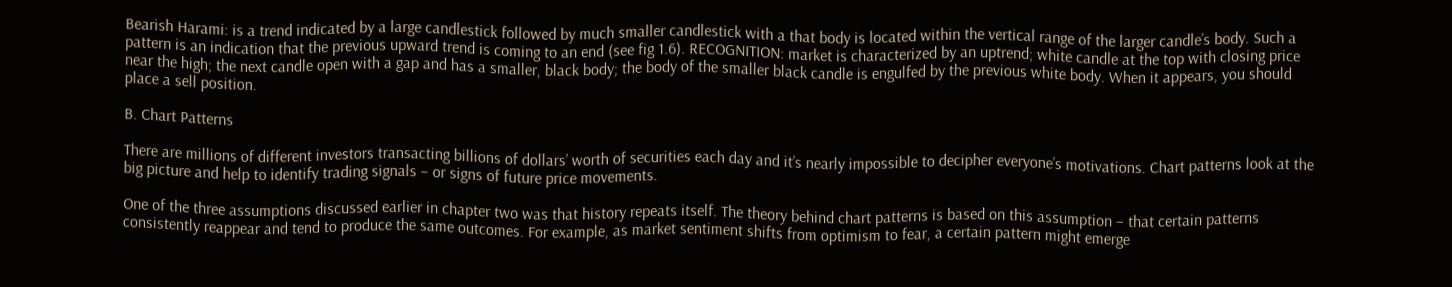Bearish Harami: is a trend indicated by a large candlestick followed by much smaller candlestick with a that body is located within the vertical range of the larger candle’s body. Such a pattern is an indication that the previous upward trend is coming to an end (see fig 1.6). RECOGNITION: market is characterized by an uptrend; white candle at the top with closing price near the high; the next candle open with a gap and has a smaller, black body; the body of the smaller black candle is engulfed by the previous white body. When it appears, you should place a sell position.

B. Chart Patterns

There are millions of different investors transacting billions of dollars’ worth of securities each day and it’s nearly impossible to decipher everyone’s motivations. Chart patterns look at the big picture and help to identify trading signals – or signs of future price movements.

One of the three assumptions discussed earlier in chapter two was that history repeats itself. The theory behind chart patterns is based on this assumption – that certain patterns consistently reappear and tend to produce the same outcomes. For example, as market sentiment shifts from optimism to fear, a certain pattern might emerge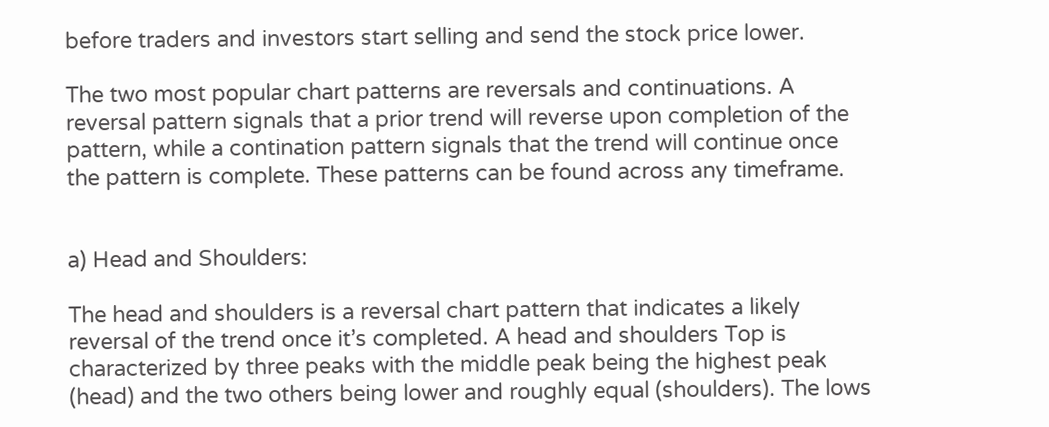before traders and investors start selling and send the stock price lower.

The two most popular chart patterns are reversals and continuations. A reversal pattern signals that a prior trend will reverse upon completion of the pattern, while a contination pattern signals that the trend will continue once the pattern is complete. These patterns can be found across any timeframe.


a) Head and Shoulders:

The head and shoulders is a reversal chart pattern that indicates a likely reversal of the trend once it’s completed. A head and shoulders Top is characterized by three peaks with the middle peak being the highest peak (head) and the two others being lower and roughly equal (shoulders). The lows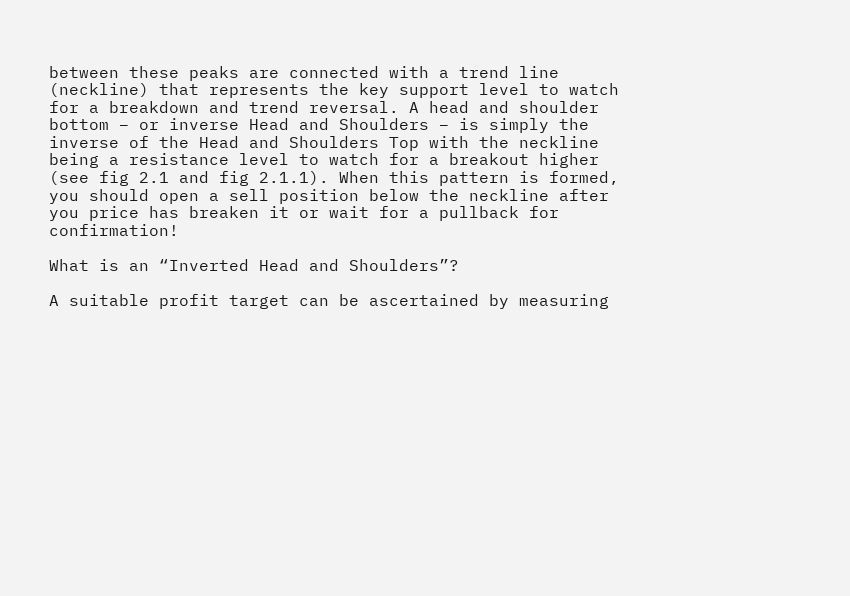between these peaks are connected with a trend line (neckline) that represents the key support level to watch for a breakdown and trend reversal. A head and shoulder bottom – or inverse Head and Shoulders – is simply the inverse of the Head and Shoulders Top with the neckline being a resistance level to watch for a breakout higher (see fig 2.1 and fig 2.1.1). When this pattern is formed, you should open a sell position below the neckline after you price has breaken it or wait for a pullback for confirmation!

What is an “Inverted Head and Shoulders”?

A suitable profit target can be ascertained by measuring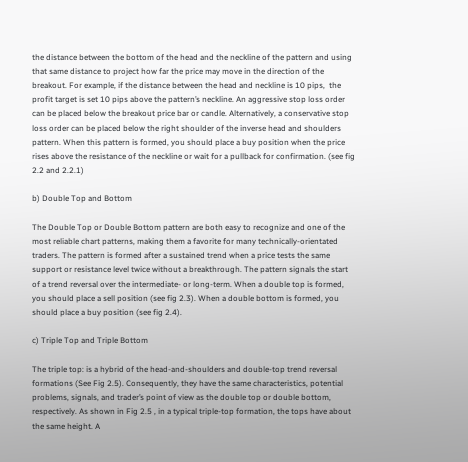the distance between the bottom of the head and the neckline of the pattern and using that same distance to project how far the price may move in the direction of the breakout. For example, if the distance between the head and neckline is 10 pips,  the profit target is set 10 pips above the pattern’s neckline. An aggressive stop loss order can be placed below the breakout price bar or candle. Alternatively, a conservative stop loss order can be placed below the right shoulder of the inverse head and shoulders pattern. When this pattern is formed, you should place a buy position when the price rises above the resistance of the neckline or wait for a pullback for confirmation. (see fig 2.2 and 2.2.1)

b) Double Top and Bottom

The Double Top or Double Bottom pattern are both easy to recognize and one of the most reliable chart patterns, making them a favorite for many technically-orientated traders. The pattern is formed after a sustained trend when a price tests the same support or resistance level twice without a breakthrough. The pattern signals the start of a trend reversal over the intermediate- or long-term. When a double top is formed, you should place a sell position (see fig 2.3). When a double bottom is formed, you should place a buy position (see fig 2.4).

c) Triple Top and Triple Bottom

The triple top: is a hybrid of the head-and-shoulders and double-top trend reversal formations (See Fig 2.5). Consequently, they have the same characteristics, potential problems, signals, and trader’s point of view as the double top or double bottom, respectively. As shown in Fig 2.5 , in a typical triple-top formation, the tops have about the same height. A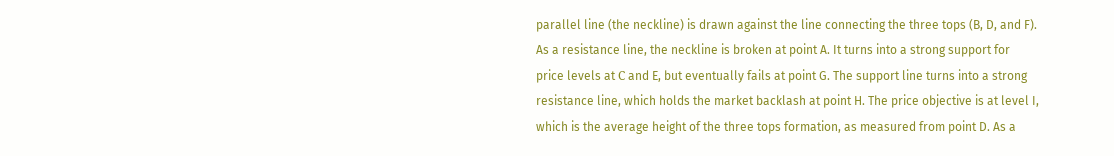parallel line (the neckline) is drawn against the line connecting the three tops (B, D, and F). As a resistance line, the neckline is broken at point A. It turns into a strong support for price levels at С and E, but eventually fails at point G. The support line turns into a strong resistance line, which holds the market backlash at point H. The price objective is at level I, which is the average height of the three tops formation, as measured from point D. As a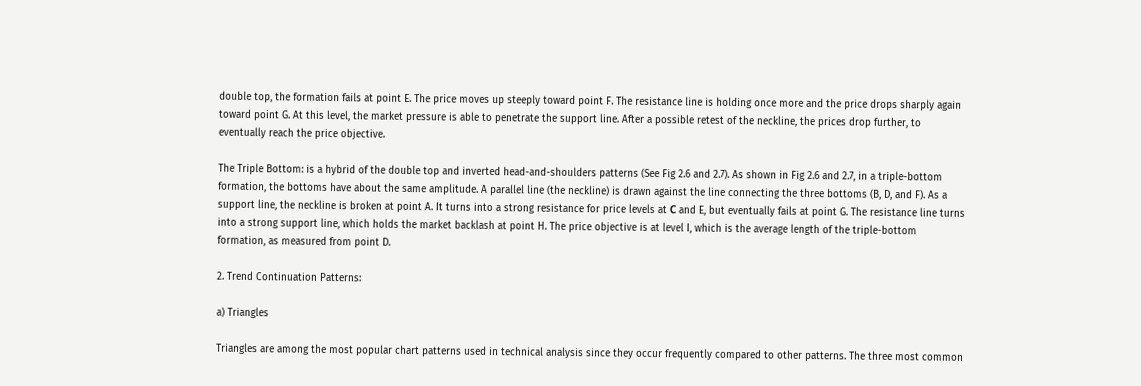double top, the formation fails at point E. The price moves up steeply toward point F. The resistance line is holding once more and the price drops sharply again toward point G. At this level, the market pressure is able to penetrate the support line. After a possible retest of the neckline, the prices drop further, to eventually reach the price objective.

The Triple Bottom: is a hybrid of the double top and inverted head-and-shoulders patterns (See Fig 2.6 and 2.7). As shown in Fig 2.6 and 2.7, in a triple-bottom formation, the bottoms have about the same amplitude. A parallel line (the neckline) is drawn against the line connecting the three bottoms (B, D, and F). As a support line, the neckline is broken at point A. It turns into a strong resistance for price levels at С and E, but eventually fails at point G. The resistance line turns into a strong support line, which holds the market backlash at point H. The price objective is at level I, which is the average length of the triple-bottom formation, as measured from point D.

2. Trend Continuation Patterns:

a) Triangles

Triangles are among the most popular chart patterns used in technical analysis since they occur frequently compared to other patterns. The three most common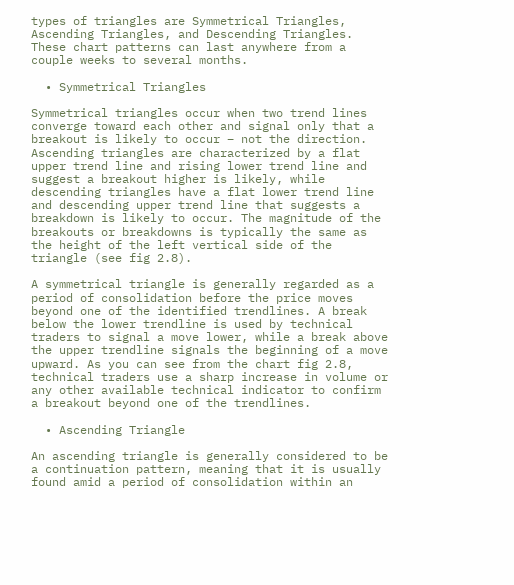types of triangles are Symmetrical Triangles, Ascending Triangles, and Descending Triangles. These chart patterns can last anywhere from a couple weeks to several months.

  • Symmetrical Triangles

Symmetrical triangles occur when two trend lines converge toward each other and signal only that a breakout is likely to occur – not the direction. Ascending triangles are characterized by a flat upper trend line and rising lower trend line and suggest a breakout higher is likely, while descending triangles have a flat lower trend line and descending upper trend line that suggests a breakdown is likely to occur. The magnitude of the breakouts or breakdowns is typically the same as the height of the left vertical side of the triangle (see fig 2.8).

A symmetrical triangle is generally regarded as a period of consolidation before the price moves beyond one of the identified trendlines. A break below the lower trendline is used by technical traders to signal a move lower, while a break above the upper trendline signals the beginning of a move upward. As you can see from the chart fig 2.8, technical traders use a sharp increase in volume or any other available technical indicator to confirm a breakout beyond one of the trendlines.

  • Ascending Triangle

An ascending triangle is generally considered to be a continuation pattern, meaning that it is usually found amid a period of consolidation within an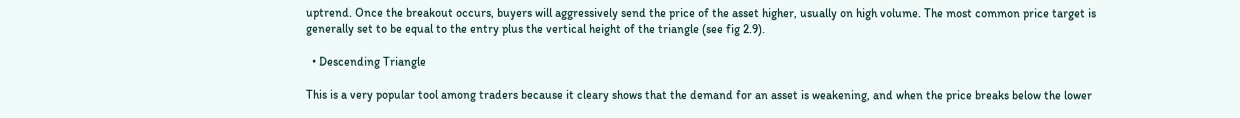uptrend. Once the breakout occurs, buyers will aggressively send the price of the asset higher, usually on high volume. The most common price target is generally set to be equal to the entry plus the vertical height of the triangle (see fig 2.9).

  • Descending Triangle

This is a very popular tool among traders because it cleary shows that the demand for an asset is weakening, and when the price breaks below the lower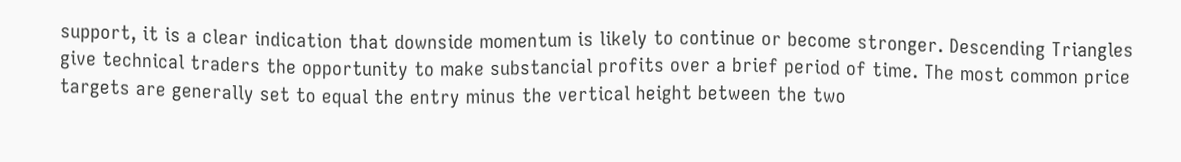support, it is a clear indication that downside momentum is likely to continue or become stronger. Descending Triangles give technical traders the opportunity to make substancial profits over a brief period of time. The most common price targets are generally set to equal the entry minus the vertical height between the two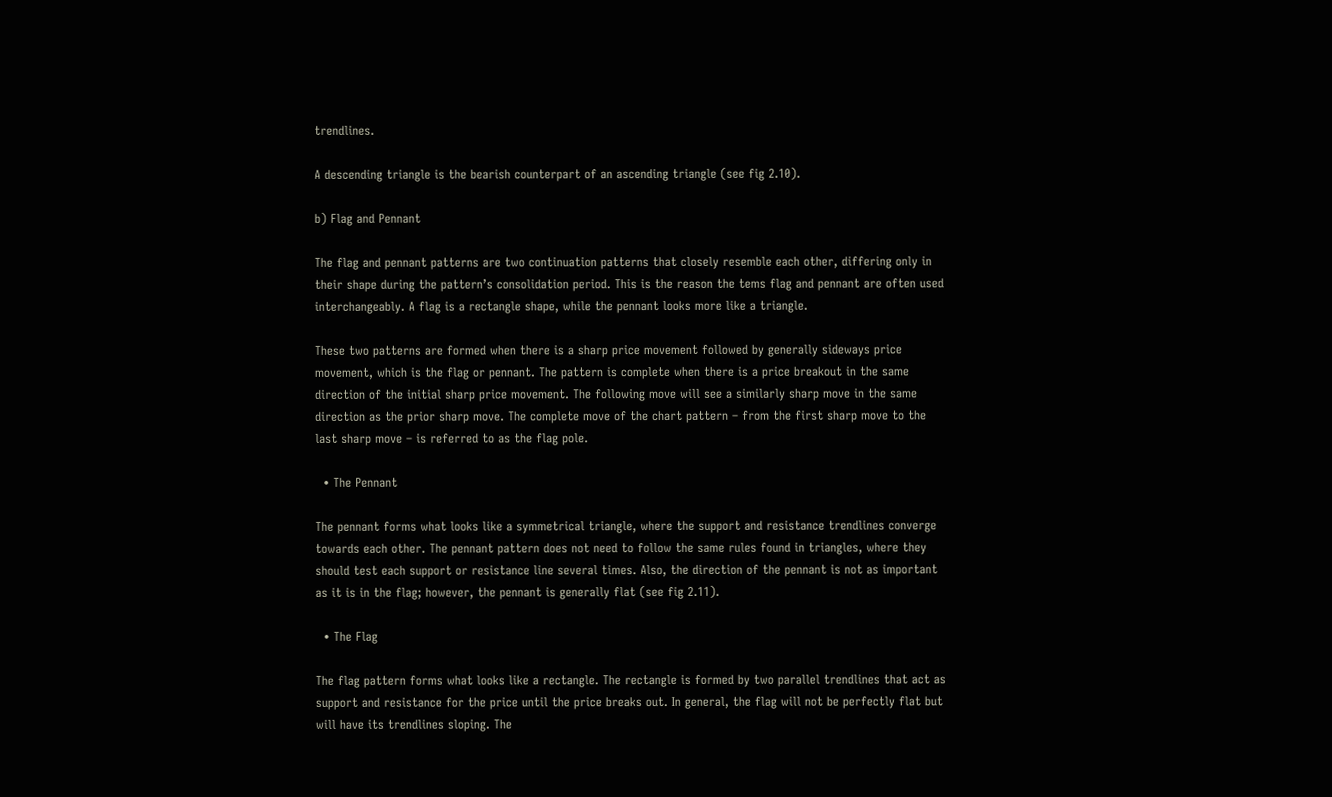trendlines.

A descending triangle is the bearish counterpart of an ascending triangle (see fig 2.10).

b) Flag and Pennant

The flag and pennant patterns are two continuation patterns that closely resemble each other, differing only in their shape during the pattern’s consolidation period. This is the reason the tems flag and pennant are often used interchangeably. A flag is a rectangle shape, while the pennant looks more like a triangle.

These two patterns are formed when there is a sharp price movement followed by generally sideways price movement, which is the flag or pennant. The pattern is complete when there is a price breakout in the same direction of the initial sharp price movement. The following move will see a similarly sharp move in the same direction as the prior sharp move. The complete move of the chart pattern – from the first sharp move to the last sharp move – is referred to as the flag pole.

  • The Pennant

The pennant forms what looks like a symmetrical triangle, where the support and resistance trendlines converge towards each other. The pennant pattern does not need to follow the same rules found in triangles, where they should test each support or resistance line several times. Also, the direction of the pennant is not as important as it is in the flag; however, the pennant is generally flat (see fig 2.11).

  • The Flag

The flag pattern forms what looks like a rectangle. The rectangle is formed by two parallel trendlines that act as support and resistance for the price until the price breaks out. In general, the flag will not be perfectly flat but will have its trendlines sloping. The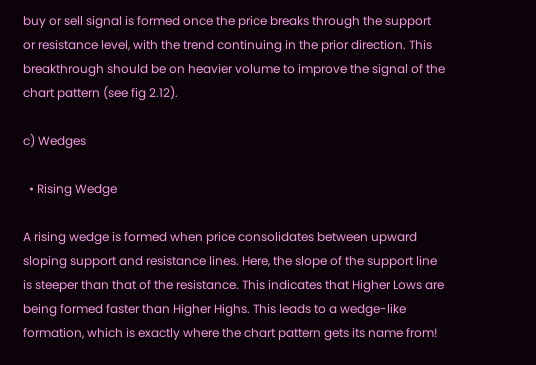buy or sell signal is formed once the price breaks through the support or resistance level, with the trend continuing in the prior direction. This breakthrough should be on heavier volume to improve the signal of the chart pattern (see fig 2.12).

c) Wedges

  • Rising Wedge

A rising wedge is formed when price consolidates between upward sloping support and resistance lines. Here, the slope of the support line is steeper than that of the resistance. This indicates that Higher Lows are being formed faster than Higher Highs. This leads to a wedge-like formation, which is exactly where the chart pattern gets its name from!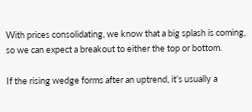With prices consolidating, we know that a big splash is coming, so we can expect a breakout to either the top or bottom.

If the rising wedge forms after an uptrend, it’s usually a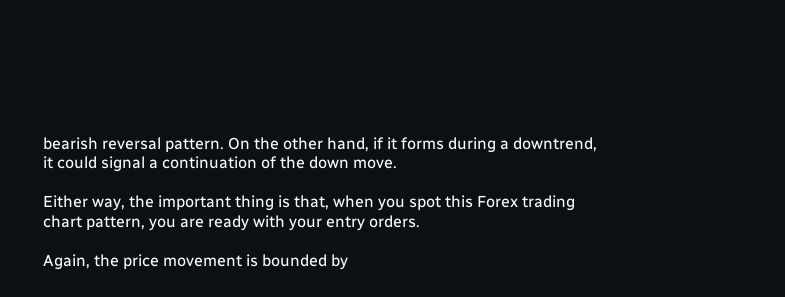bearish reversal pattern. On the other hand, if it forms during a downtrend, it could signal a continuation of the down move.

Either way, the important thing is that, when you spot this Forex trading chart pattern, you are ready with your entry orders.

Again, the price movement is bounded by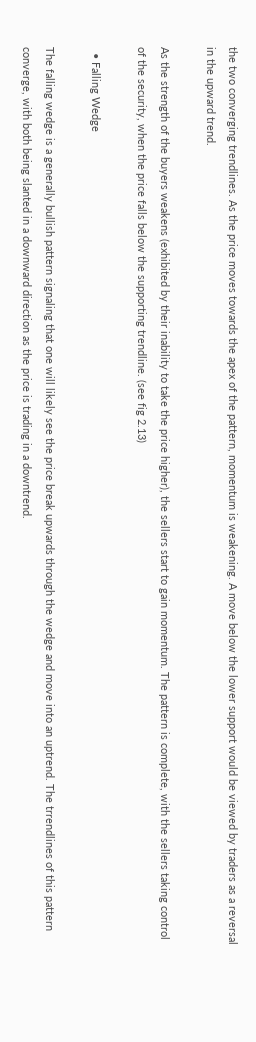the two converging trendlines. As the price moves towards the apex of the pattern, momentum is weakening. A move below the lower support would be viewed by traders as a reversal in the upward trend.

As the strength of the buyers weakens (exhibited by their inability to take the price higher), the sellers start to gain momentum. The pattern is complete, with the sellers taking control of the security, when the price falls below the supporting trendline. (see fig 2.13)

  • Falling Wedge

The falling wedge is a generally bullish pattern signaling that one will likely see the price break upwards through the wedge and move into an uptrend. The trrendlines of this pattern converge, with both being slanted in a downward direction as the price is trading in a downtrend.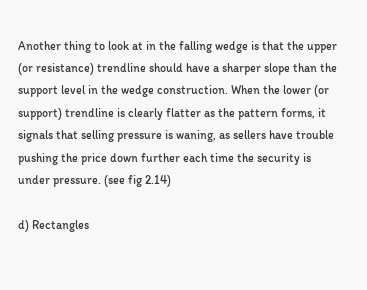Another thing to look at in the falling wedge is that the upper (or resistance) trendline should have a sharper slope than the support level in the wedge construction. When the lower (or support) trendline is clearly flatter as the pattern forms, it signals that selling pressure is waning, as sellers have trouble pushing the price down further each time the security is under pressure. (see fig 2.14)

d) Rectangles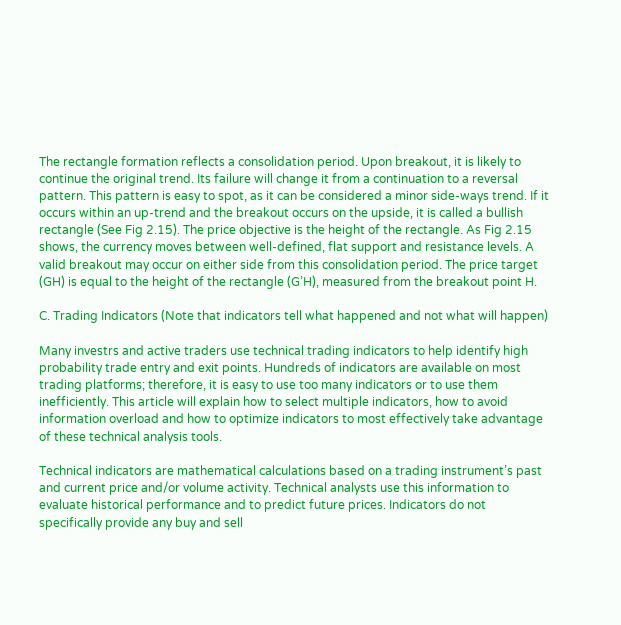The rectangle formation reflects a consolidation period. Upon breakout, it is likely to continue the original trend. Its failure will change it from a continuation to a reversal pattern. This pattern is easy to spot, as it can be considered a minor side-ways trend. If it occurs within an up-trend and the breakout occurs on the upside, it is called a bullish rectangle (See Fig 2.15). The price objective is the height of the rectangle. As Fig 2.15 shows, the currency moves between well-defined, flat support and resistance levels. A valid breakout may occur on either side from this consolidation period. The price target (GH) is equal to the height of the rectangle (G’H), measured from the breakout point H.

C. Trading Indicators (Note that indicators tell what happened and not what will happen)

Many investrs and active traders use technical trading indicators to help identify high probability trade entry and exit points. Hundreds of indicators are available on most trading platforms; therefore, it is easy to use too many indicators or to use them inefficiently. This article will explain how to select multiple indicators, how to avoid information overload and how to optimize indicators to most effectively take advantage of these technical analysis tools.

Technical indicators are mathematical calculations based on a trading instrument’s past and current price and/or volume activity. Technical analysts use this information to evaluate historical performance and to predict future prices. Indicators do not specifically provide any buy and sell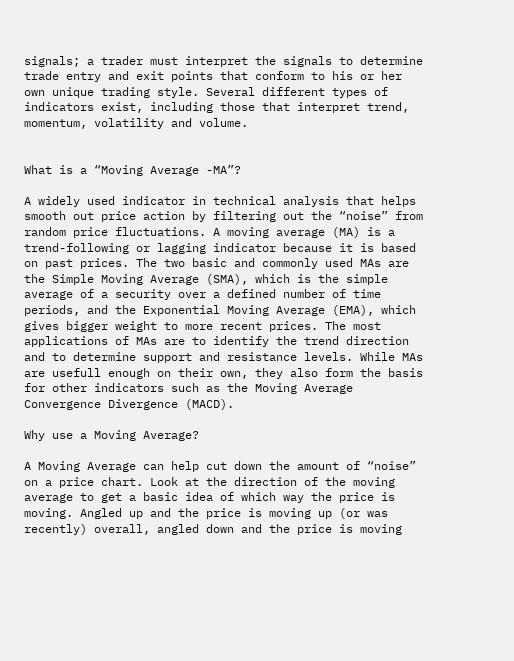signals; a trader must interpret the signals to determine trade entry and exit points that conform to his or her own unique trading style. Several different types of indicators exist, including those that interpret trend, momentum, volatility and volume.


What is a “Moving Average -MA”?

A widely used indicator in technical analysis that helps smooth out price action by filtering out the “noise” from random price fluctuations. A moving average (MA) is a trend-following or lagging indicator because it is based on past prices. The two basic and commonly used MAs are the Simple Moving Average (SMA), which is the simple average of a security over a defined number of time periods, and the Exponential Moving Average (EMA), which gives bigger weight to more recent prices. The most applications of MAs are to identify the trend direction and to determine support and resistance levels. While MAs are usefull enough on their own, they also form the basis for other indicators such as the Moving Average Convergence Divergence (MACD).

Why use a Moving Average?

A Moving Average can help cut down the amount of “noise” on a price chart. Look at the direction of the moving average to get a basic idea of which way the price is moving. Angled up and the price is moving up (or was recently) overall, angled down and the price is moving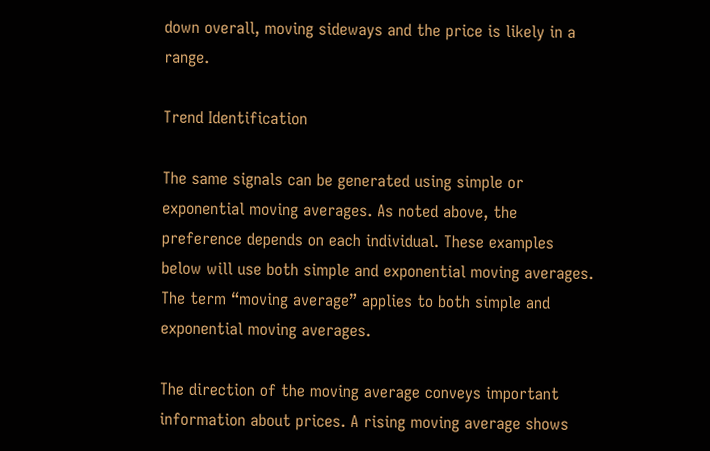down overall, moving sideways and the price is likely in a range.

Trend Identification

The same signals can be generated using simple or exponential moving averages. As noted above, the preference depends on each individual. These examples below will use both simple and exponential moving averages. The term “moving average” applies to both simple and exponential moving averages.

The direction of the moving average conveys important information about prices. A rising moving average shows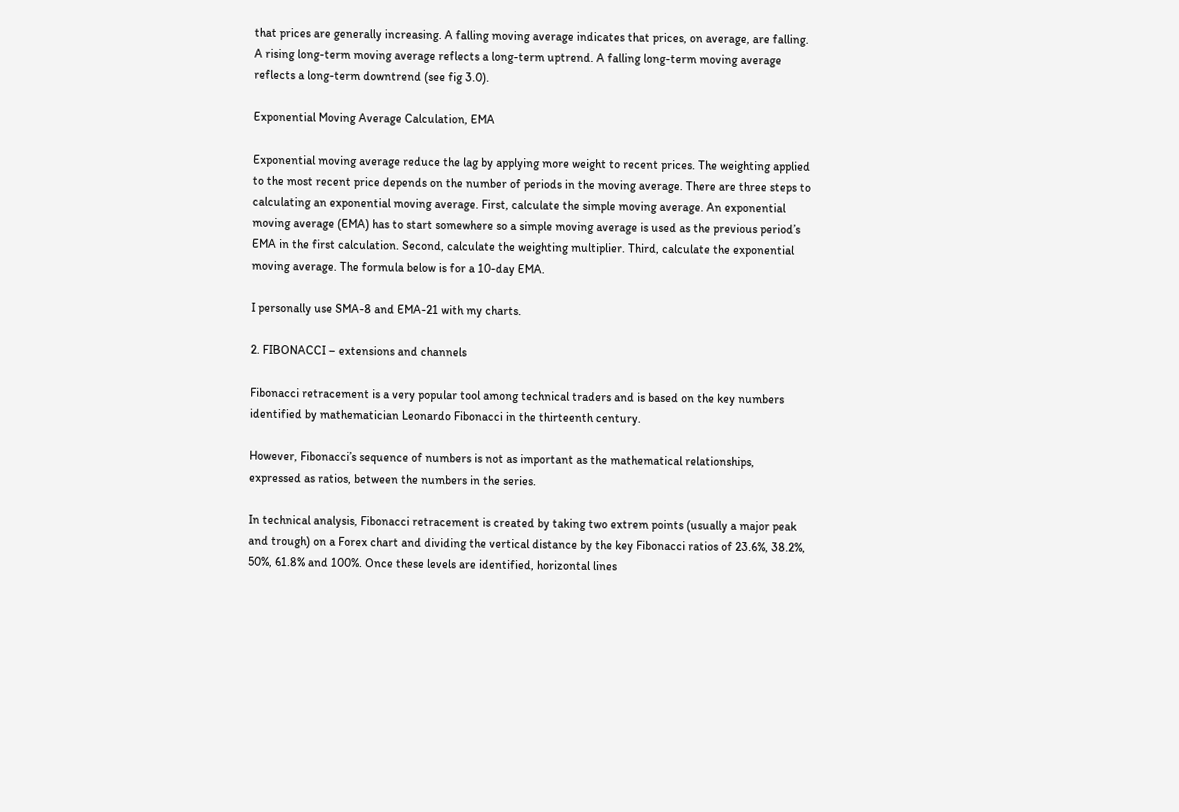that prices are generally increasing. A falling moving average indicates that prices, on average, are falling. A rising long-term moving average reflects a long-term uptrend. A falling long-term moving average reflects a long-term downtrend (see fig 3.0).

Exponential Moving Average Calculation, EMA

Exponential moving average reduce the lag by applying more weight to recent prices. The weighting applied to the most recent price depends on the number of periods in the moving average. There are three steps to calculating an exponential moving average. First, calculate the simple moving average. An exponential moving average (EMA) has to start somewhere so a simple moving average is used as the previous period’s EMA in the first calculation. Second, calculate the weighting multiplier. Third, calculate the exponential moving average. The formula below is for a 10-day EMA.

I personally use SMA-8 and EMA-21 with my charts.

2. FIBONACCI – extensions and channels

Fibonacci retracement is a very popular tool among technical traders and is based on the key numbers identified by mathematician Leonardo Fibonacci in the thirteenth century.

However, Fibonacci’s sequence of numbers is not as important as the mathematical relationships, expressed as ratios, between the numbers in the series.

In technical analysis, Fibonacci retracement is created by taking two extrem points (usually a major peak and trough) on a Forex chart and dividing the vertical distance by the key Fibonacci ratios of 23.6%, 38.2%, 50%, 61.8% and 100%. Once these levels are identified, horizontal lines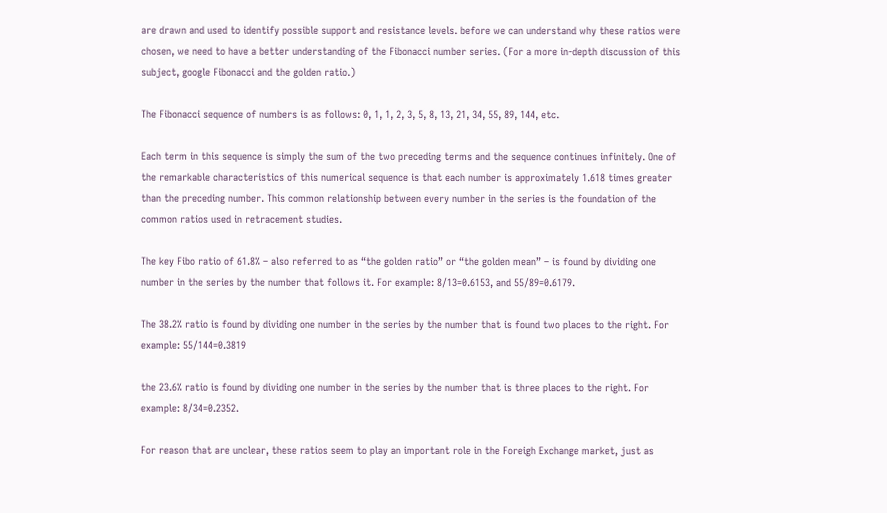are drawn and used to identify possible support and resistance levels. before we can understand why these ratios were chosen, we need to have a better understanding of the Fibonacci number series. (For a more in-depth discussion of this subject, google Fibonacci and the golden ratio.)

The Fibonacci sequence of numbers is as follows: 0, 1, 1, 2, 3, 5, 8, 13, 21, 34, 55, 89, 144, etc.

Each term in this sequence is simply the sum of the two preceding terms and the sequence continues infinitely. One of the remarkable characteristics of this numerical sequence is that each number is approximately 1.618 times greater than the preceding number. This common relationship between every number in the series is the foundation of the common ratios used in retracement studies.

The key Fibo ratio of 61.8% – also referred to as “the golden ratio” or “the golden mean” – is found by dividing one number in the series by the number that follows it. For example: 8/13=0.6153, and 55/89=0.6179.

The 38.2% ratio is found by dividing one number in the series by the number that is found two places to the right. For example: 55/144=0.3819

the 23.6% ratio is found by dividing one number in the series by the number that is three places to the right. For example: 8/34=0.2352.

For reason that are unclear, these ratios seem to play an important role in the Foreigh Exchange market, just as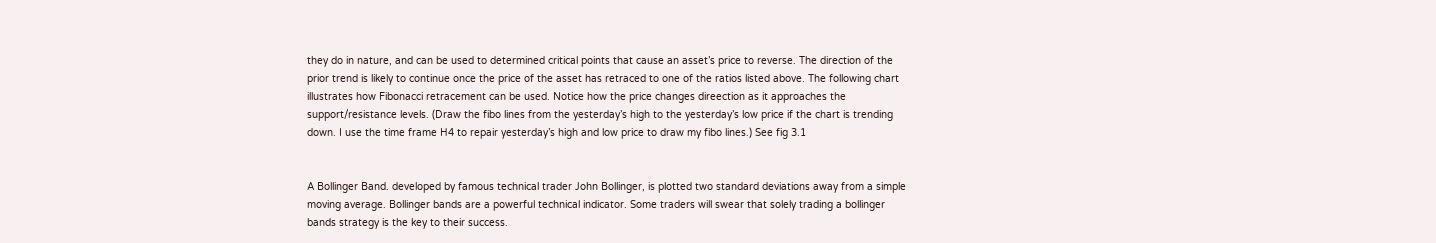they do in nature, and can be used to determined critical points that cause an asset’s price to reverse. The direction of the prior trend is likely to continue once the price of the asset has retraced to one of the ratios listed above. The following chart illustrates how Fibonacci retracement can be used. Notice how the price changes direection as it approaches the support/resistance levels. (Draw the fibo lines from the yesterday’s high to the yesterday’s low price if the chart is trending down. I use the time frame H4 to repair yesterday’s high and low price to draw my fibo lines.) See fig 3.1


A Bollinger Band. developed by famous technical trader John Bollinger, is plotted two standard deviations away from a simple moving average. Bollinger bands are a powerful technical indicator. Some traders will swear that solely trading a bollinger bands strategy is the key to their success.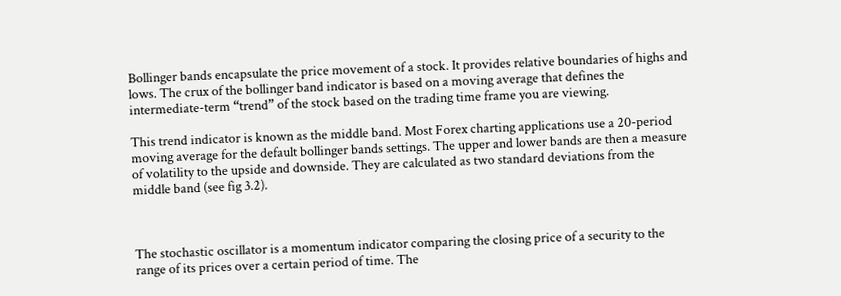Bollinger bands encapsulate the price movement of a stock. It provides relative boundaries of highs and lows. The crux of the bollinger band indicator is based on a moving average that defines the intermediate-term “trend” of the stock based on the trading time frame you are viewing.

This trend indicator is known as the middle band. Most Forex charting applications use a 20-period moving average for the default bollinger bands settings. The upper and lower bands are then a measure of volatility to the upside and downside. They are calculated as two standard deviations from the middle band (see fig 3.2).



The stochastic oscillator is a momentum indicator comparing the closing price of a security to the range of its prices over a certain period of time. The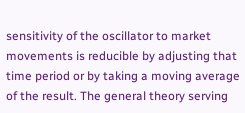sensitivity of the oscillator to market movements is reducible by adjusting that time period or by taking a moving average of the result. The general theory serving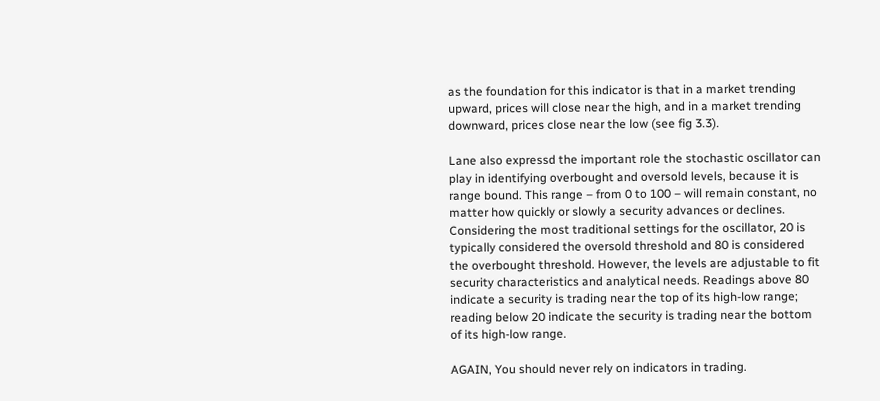as the foundation for this indicator is that in a market trending upward, prices will close near the high, and in a market trending downward, prices close near the low (see fig 3.3).

Lane also expressd the important role the stochastic oscillator can play in identifying overbought and oversold levels, because it is range bound. This range – from 0 to 100 – will remain constant, no matter how quickly or slowly a security advances or declines. Considering the most traditional settings for the oscillator, 20 is typically considered the oversold threshold and 80 is considered the overbought threshold. However, the levels are adjustable to fit security characteristics and analytical needs. Readings above 80 indicate a security is trading near the top of its high-low range; reading below 20 indicate the security is trading near the bottom of its high-low range.

AGAIN, You should never rely on indicators in trading.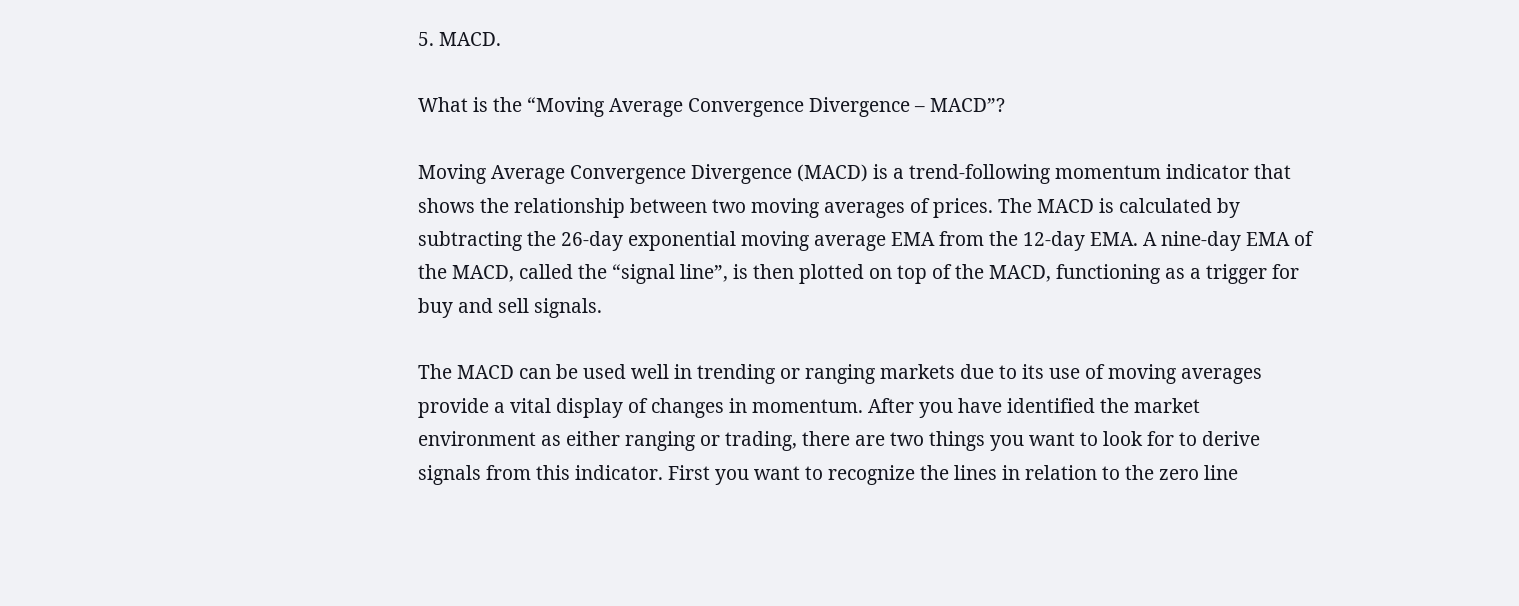5. MACD.

What is the “Moving Average Convergence Divergence – MACD”?

Moving Average Convergence Divergence (MACD) is a trend-following momentum indicator that shows the relationship between two moving averages of prices. The MACD is calculated by subtracting the 26-day exponential moving average EMA from the 12-day EMA. A nine-day EMA of the MACD, called the “signal line”, is then plotted on top of the MACD, functioning as a trigger for buy and sell signals.

The MACD can be used well in trending or ranging markets due to its use of moving averages provide a vital display of changes in momentum. After you have identified the market environment as either ranging or trading, there are two things you want to look for to derive signals from this indicator. First you want to recognize the lines in relation to the zero line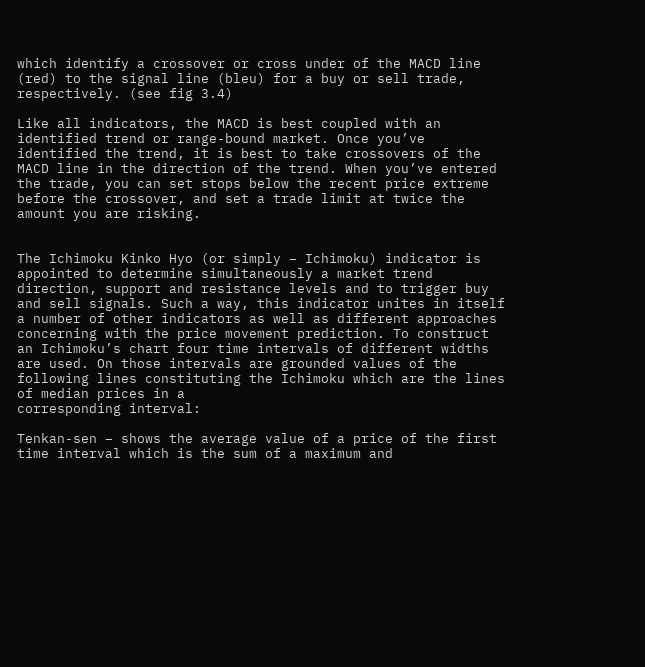which identify a crossover or cross under of the MACD line (red) to the signal line (bleu) for a buy or sell trade, respectively. (see fig 3.4)

Like all indicators, the MACD is best coupled with an identified trend or range-bound market. Once you’ve identified the trend, it is best to take crossovers of the MACD line in the direction of the trend. When you’ve entered the trade, you can set stops below the recent price extreme before the crossover, and set a trade limit at twice the amount you are risking.


The Ichimoku Kinko Hyo (or simply – Ichimoku) indicator is appointed to determine simultaneously a market trend direction, support and resistance levels and to trigger buy and sell signals. Such a way, this indicator unites in itself a number of other indicators as well as different approaches concerning with the price movement prediction. To construct an Ichimoku’s chart four time intervals of different widths are used. On those intervals are grounded values of the following lines constituting the Ichimoku which are the lines of median prices in a
corresponding interval:

Tenkan-sen – shows the average value of a price of the first time interval which is the sum of a maximum and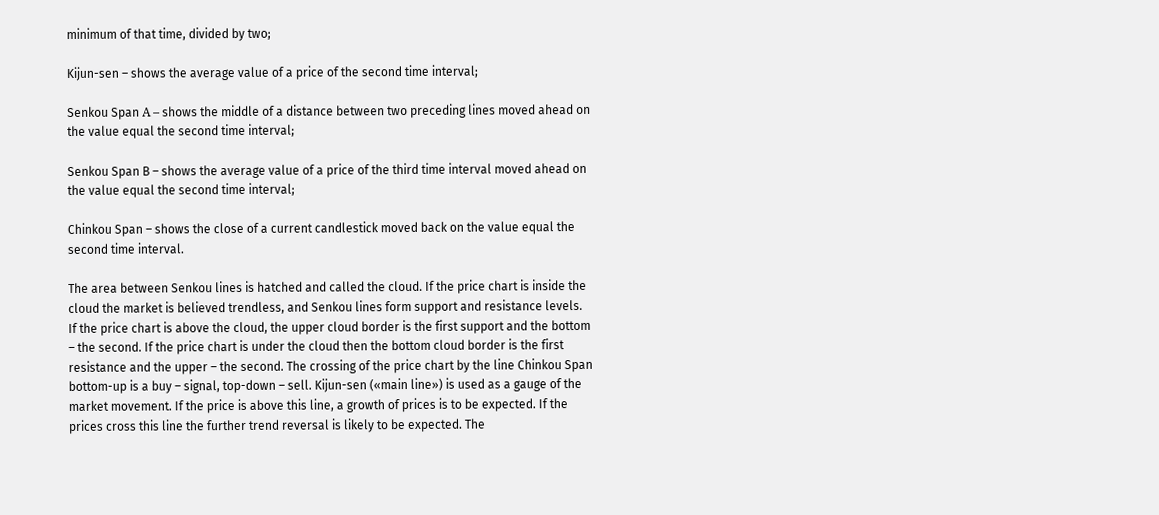minimum of that time, divided by two;

Kijun-sen – shows the average value of a price of the second time interval;

Senkou Span А – shows the middle of a distance between two preceding lines moved ahead on the value equal the second time interval;

Senkou Span B – shows the average value of a price of the third time interval moved ahead on the value equal the second time interval;

Chinkou Span – shows the close of a current candlestick moved back on the value equal the second time interval.

The area between Senkou lines is hatched and called the cloud. If the price chart is inside the cloud the market is believed trendless, and Senkou lines form support and resistance levels. If the price chart is above the cloud, the upper cloud border is the first support and the bottom – the second. If the price chart is under the cloud then the bottom cloud border is the first resistance and the upper – the second. The crossing of the price chart by the line Chinkou Span bottom-up is a buy – signal, top-down – sell. Kijun-sen («main line») is used as a gauge of the market movement. If the price is above this line, a growth of prices is to be expected. If the prices cross this line the further trend reversal is likely to be expected. The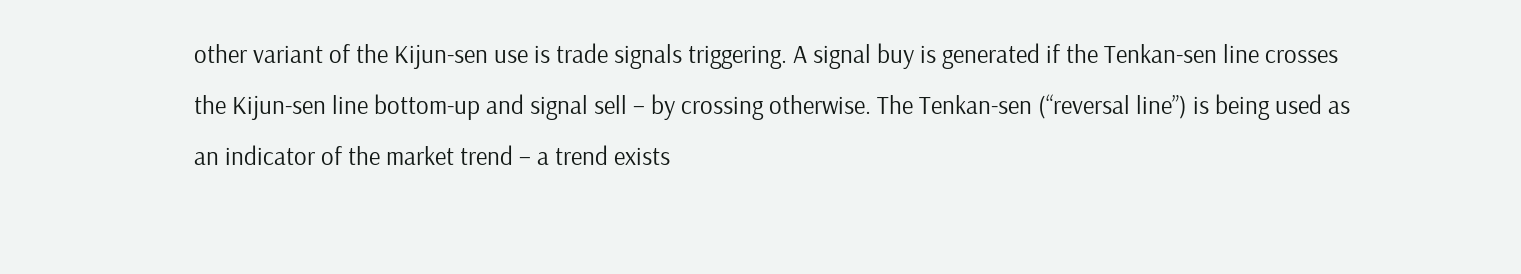other variant of the Kijun-sen use is trade signals triggering. A signal buy is generated if the Tenkan-sen line crosses the Kijun-sen line bottom-up and signal sell – by crossing otherwise. The Tenkan-sen (“reversal line”) is being used as an indicator of the market trend – a trend exists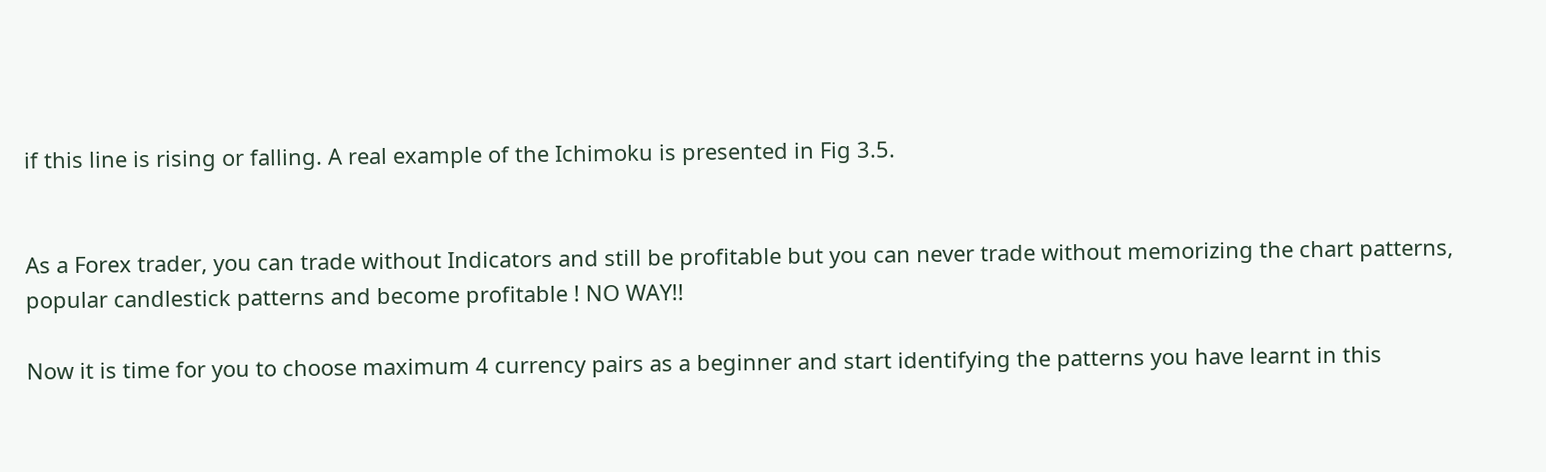if this line is rising or falling. A real example of the Ichimoku is presented in Fig 3.5.


As a Forex trader, you can trade without Indicators and still be profitable but you can never trade without memorizing the chart patterns, popular candlestick patterns and become profitable ! NO WAY!!

Now it is time for you to choose maximum 4 currency pairs as a beginner and start identifying the patterns you have learnt in this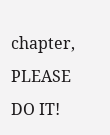chapter, PLEASE DO IT!